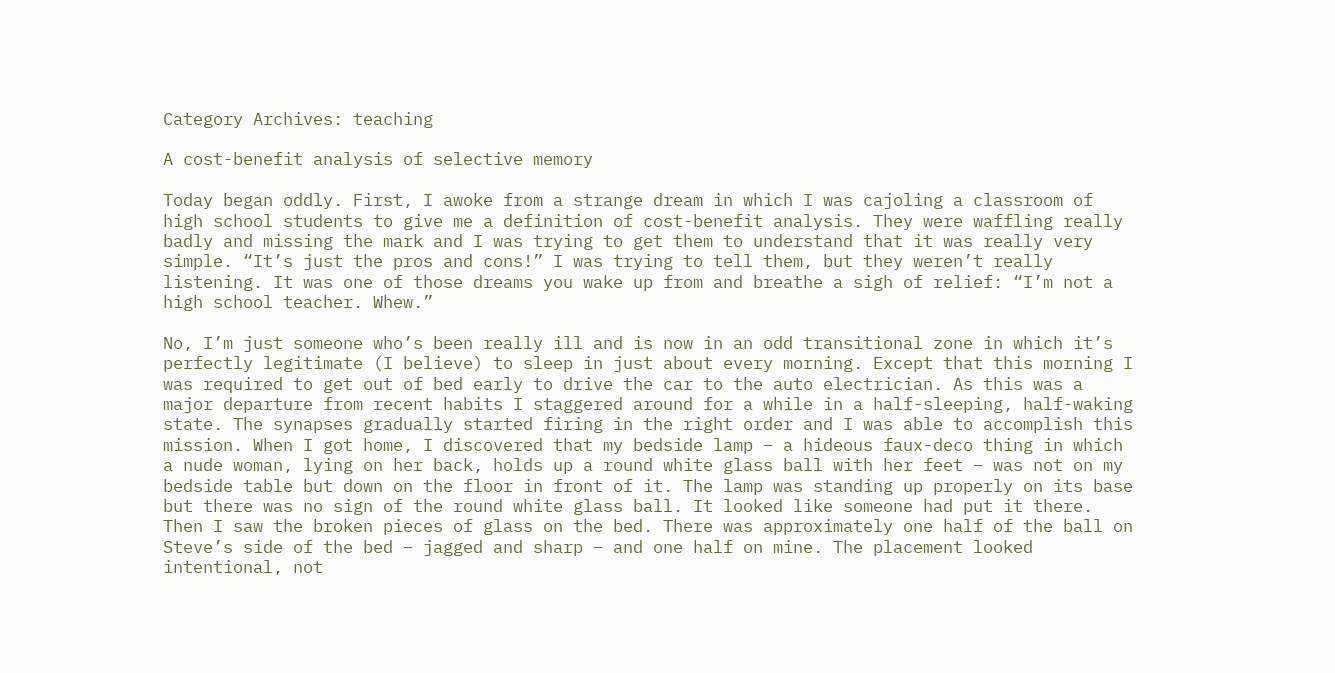Category Archives: teaching

A cost-benefit analysis of selective memory

Today began oddly. First, I awoke from a strange dream in which I was cajoling a classroom of high school students to give me a definition of cost-benefit analysis. They were waffling really badly and missing the mark and I was trying to get them to understand that it was really very simple. “It’s just the pros and cons!” I was trying to tell them, but they weren’t really listening. It was one of those dreams you wake up from and breathe a sigh of relief: “I’m not a high school teacher. Whew.”

No, I’m just someone who’s been really ill and is now in an odd transitional zone in which it’s perfectly legitimate (I believe) to sleep in just about every morning. Except that this morning I was required to get out of bed early to drive the car to the auto electrician. As this was a major departure from recent habits I staggered around for a while in a half-sleeping, half-waking state. The synapses gradually started firing in the right order and I was able to accomplish this mission. When I got home, I discovered that my bedside lamp – a hideous faux-deco thing in which a nude woman, lying on her back, holds up a round white glass ball with her feet – was not on my bedside table but down on the floor in front of it. The lamp was standing up properly on its base but there was no sign of the round white glass ball. It looked like someone had put it there. Then I saw the broken pieces of glass on the bed. There was approximately one half of the ball on Steve’s side of the bed – jagged and sharp – and one half on mine. The placement looked intentional, not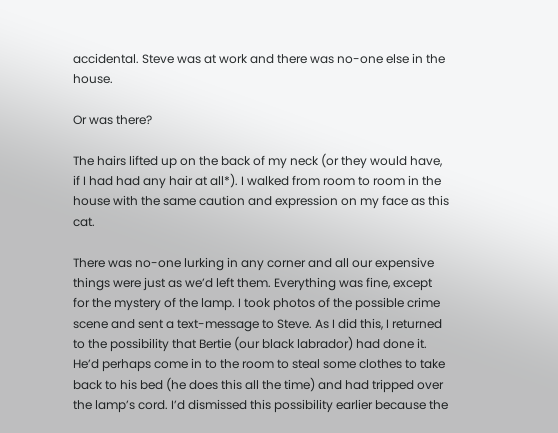accidental. Steve was at work and there was no-one else in the house.

Or was there?

The hairs lifted up on the back of my neck (or they would have, if I had had any hair at all*). I walked from room to room in the house with the same caution and expression on my face as this cat.

There was no-one lurking in any corner and all our expensive things were just as we’d left them. Everything was fine, except for the mystery of the lamp. I took photos of the possible crime scene and sent a text-message to Steve. As I did this, I returned to the possibility that Bertie (our black labrador) had done it. He’d perhaps come in to the room to steal some clothes to take back to his bed (he does this all the time) and had tripped over the lamp’s cord. I’d dismissed this possibility earlier because the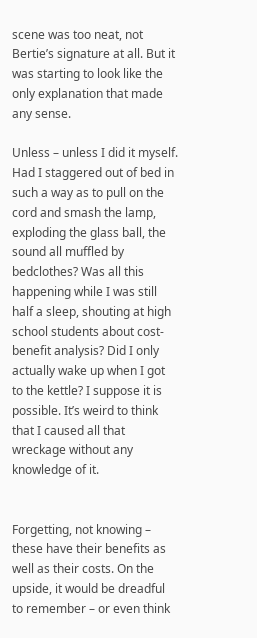scene was too neat, not Bertie’s signature at all. But it was starting to look like the only explanation that made any sense.

Unless – unless I did it myself. Had I staggered out of bed in such a way as to pull on the cord and smash the lamp, exploding the glass ball, the sound all muffled by bedclothes? Was all this happening while I was still half a sleep, shouting at high school students about cost-benefit analysis? Did I only actually wake up when I got to the kettle? I suppose it is possible. It’s weird to think that I caused all that wreckage without any knowledge of it.


Forgetting, not knowing – these have their benefits as well as their costs. On the upside, it would be dreadful to remember – or even think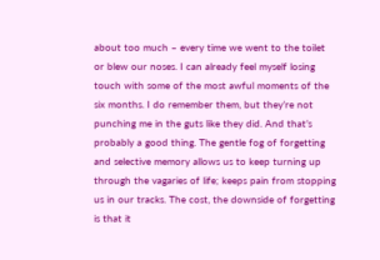about too much – every time we went to the toilet or blew our noses. I can already feel myself losing touch with some of the most awful moments of the six months. I do remember them, but they’re not punching me in the guts like they did. And that’s probably a good thing. The gentle fog of forgetting and selective memory allows us to keep turning up through the vagaries of life; keeps pain from stopping us in our tracks. The cost, the downside of forgetting is that it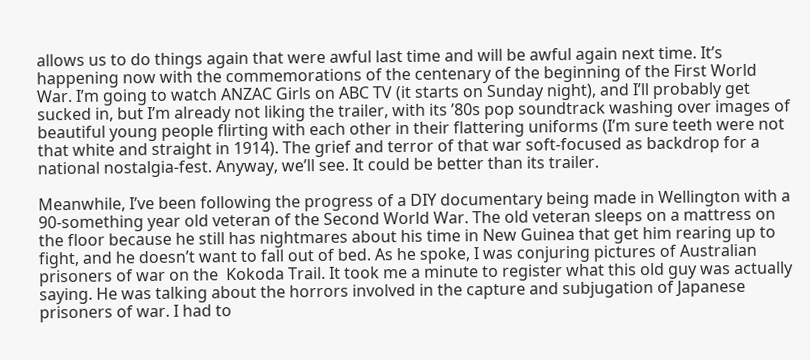allows us to do things again that were awful last time and will be awful again next time. It’s happening now with the commemorations of the centenary of the beginning of the First World War. I’m going to watch ANZAC Girls on ABC TV (it starts on Sunday night), and I’ll probably get sucked in, but I’m already not liking the trailer, with its ’80s pop soundtrack washing over images of beautiful young people flirting with each other in their flattering uniforms (I’m sure teeth were not that white and straight in 1914). The grief and terror of that war soft-focused as backdrop for a national nostalgia-fest. Anyway, we’ll see. It could be better than its trailer.

Meanwhile, I’ve been following the progress of a DIY documentary being made in Wellington with a 90-something year old veteran of the Second World War. The old veteran sleeps on a mattress on the floor because he still has nightmares about his time in New Guinea that get him rearing up to fight, and he doesn’t want to fall out of bed. As he spoke, I was conjuring pictures of Australian prisoners of war on the  Kokoda Trail. It took me a minute to register what this old guy was actually saying. He was talking about the horrors involved in the capture and subjugation of Japanese prisoners of war. I had to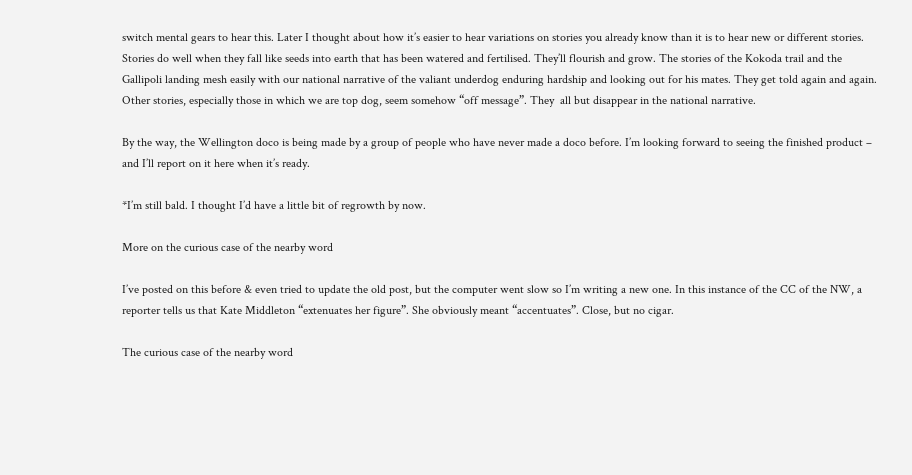switch mental gears to hear this. Later I thought about how it’s easier to hear variations on stories you already know than it is to hear new or different stories. Stories do well when they fall like seeds into earth that has been watered and fertilised. They’ll flourish and grow. The stories of the Kokoda trail and the Gallipoli landing mesh easily with our national narrative of the valiant underdog enduring hardship and looking out for his mates. They get told again and again. Other stories, especially those in which we are top dog, seem somehow “off message”. They  all but disappear in the national narrative.

By the way, the Wellington doco is being made by a group of people who have never made a doco before. I’m looking forward to seeing the finished product – and I’ll report on it here when it’s ready.

*I’m still bald. I thought I’d have a little bit of regrowth by now.

More on the curious case of the nearby word

I’ve posted on this before & even tried to update the old post, but the computer went slow so I’m writing a new one. In this instance of the CC of the NW, a reporter tells us that Kate Middleton “extenuates her figure”. She obviously meant “accentuates”. Close, but no cigar.

The curious case of the nearby word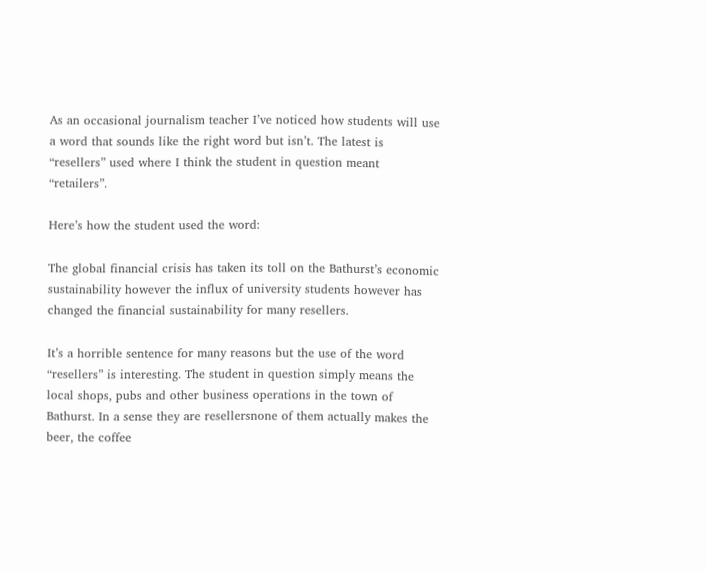As an occasional journalism teacher I’ve noticed how students will use a word that sounds like the right word but isn’t. The latest is “resellers” used where I think the student in question meant “retailers”.

Here’s how the student used the word:

The global financial crisis has taken its toll on the Bathurst’s economic sustainability however the influx of university students however has changed the financial sustainability for many resellers.

It’s a horrible sentence for many reasons but the use of the word “resellers” is interesting. The student in question simply means the local shops, pubs and other business operations in the town of Bathurst. In a sense they are resellersnone of them actually makes the beer, the coffee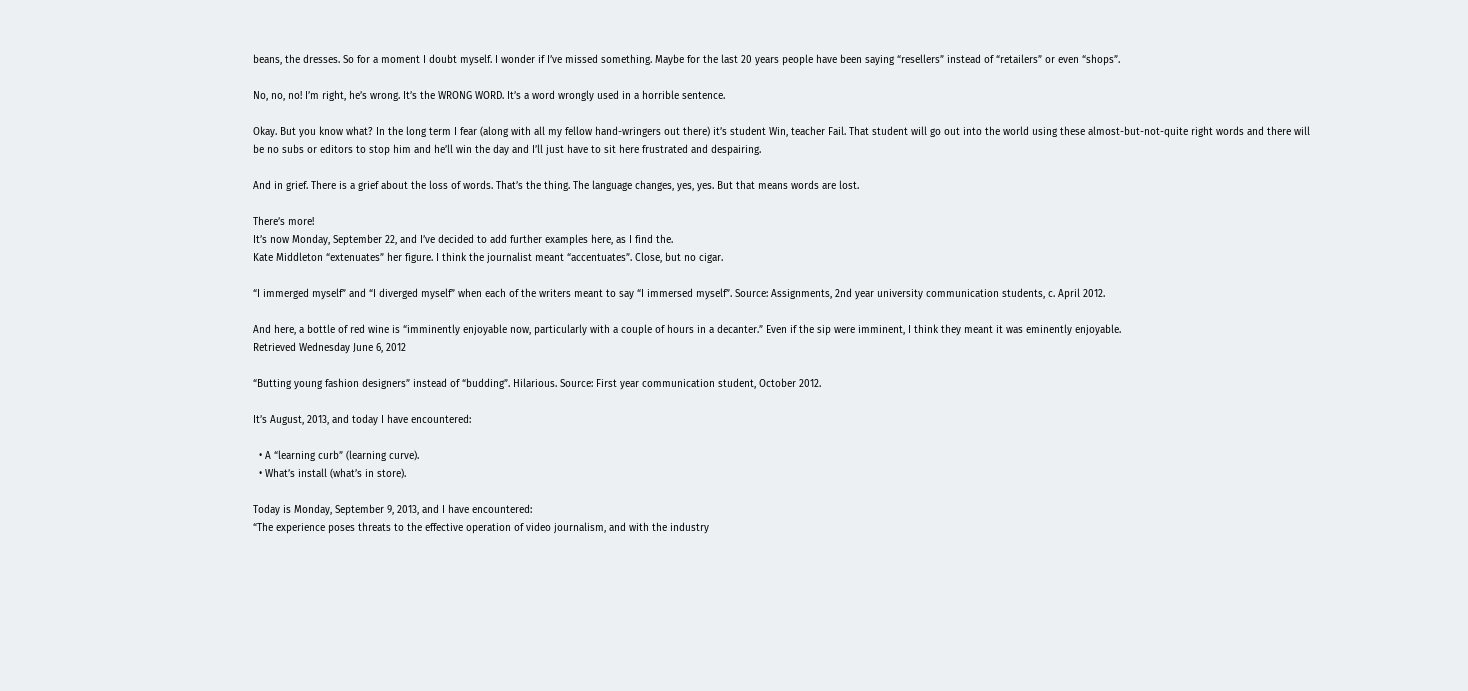beans, the dresses. So for a moment I doubt myself. I wonder if I’ve missed something. Maybe for the last 20 years people have been saying “resellers” instead of “retailers” or even “shops”.

No, no, no! I’m right, he’s wrong. It’s the WRONG WORD. It’s a word wrongly used in a horrible sentence.

Okay. But you know what? In the long term I fear (along with all my fellow hand-wringers out there) it’s student Win, teacher Fail. That student will go out into the world using these almost-but-not-quite right words and there will be no subs or editors to stop him and he’ll win the day and I’ll just have to sit here frustrated and despairing.

And in grief. There is a grief about the loss of words. That’s the thing. The language changes, yes, yes. But that means words are lost.

There’s more!
It’s now Monday, September 22, and I’ve decided to add further examples here, as I find the.
Kate Middleton “extenuates” her figure. I think the journalist meant “accentuates”. Close, but no cigar.

“I immerged myself” and “I diverged myself” when each of the writers meant to say “I immersed myself”. Source: Assignments, 2nd year university communication students, c. April 2012.

And here, a bottle of red wine is “imminently enjoyable now, particularly with a couple of hours in a decanter.” Even if the sip were imminent, I think they meant it was eminently enjoyable.
Retrieved Wednesday June 6, 2012

“Butting young fashion designers” instead of “budding”. Hilarious. Source: First year communication student, October 2012.

It’s August, 2013, and today I have encountered:

  • A “learning curb” (learning curve).
  • What’s install (what’s in store).

Today is Monday, September 9, 2013, and I have encountered:
“The experience poses threats to the effective operation of video journalism, and with the industry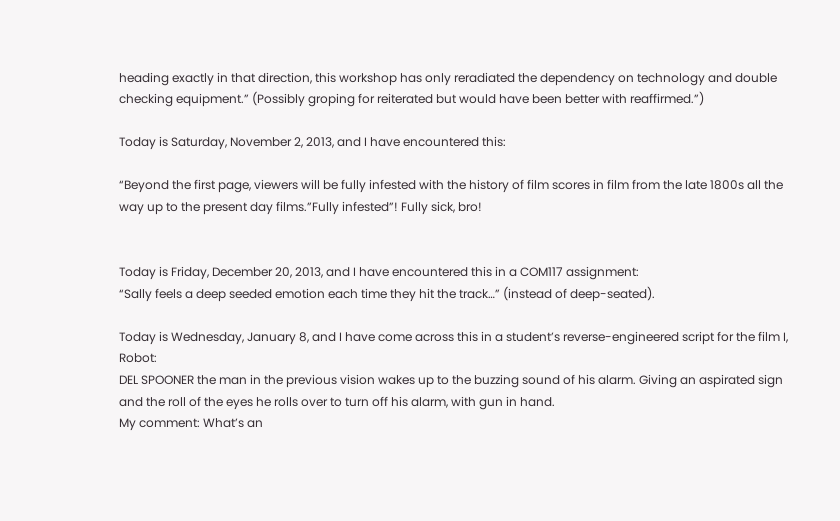heading exactly in that direction, this workshop has only reradiated the dependency on technology and double checking equipment.” (Possibly groping for reiterated but would have been better with reaffirmed.”)

Today is Saturday, November 2, 2013, and I have encountered this:

“Beyond the first page, viewers will be fully infested with the history of film scores in film from the late 1800s all the way up to the present day films.”Fully infested”! Fully sick, bro!


Today is Friday, December 20, 2013, and I have encountered this in a COM117 assignment:
“Sally feels a deep seeded emotion each time they hit the track…” (instead of deep-seated).

Today is Wednesday, January 8, and I have come across this in a student’s reverse-engineered script for the film I, Robot:
DEL SPOONER the man in the previous vision wakes up to the buzzing sound of his alarm. Giving an aspirated sign and the roll of the eyes he rolls over to turn off his alarm, with gun in hand.
My comment: What’s an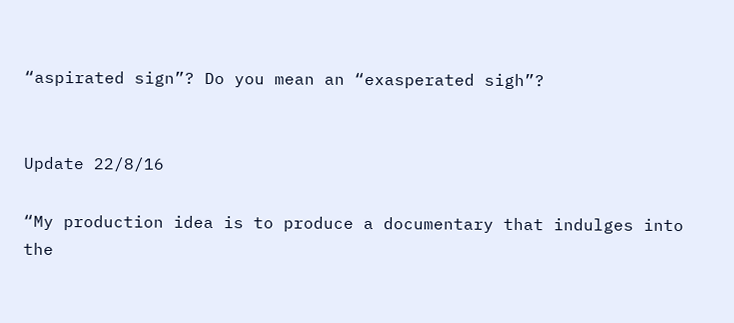“aspirated sign”? Do you mean an “exasperated sigh”?


Update 22/8/16

“My production idea is to produce a documentary that indulges into the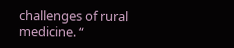challenges of rural medicine. “